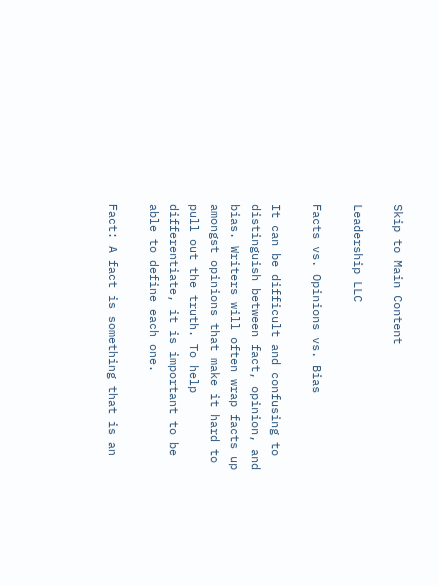Skip to Main Content

Leadership LLC

Facts vs. Opinions vs. Bias

It can be difficult and confusing to distinguish between fact, opinion, and bias. Writers will often wrap facts up amongst opinions that make it hard to pull out the truth. To help differentiate, it is important to be able to define each one.

Fact: A fact is something that is an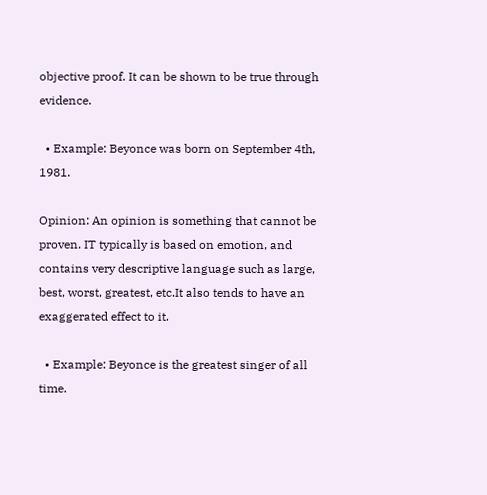objective proof. It can be shown to be true through evidence.

  • Example: Beyonce was born on September 4th, 1981.

Opinion: An opinion is something that cannot be proven. IT typically is based on emotion, and contains very descriptive language such as large, best, worst, greatest, etc.It also tends to have an exaggerated effect to it.

  • Example: Beyonce is the greatest singer of all time.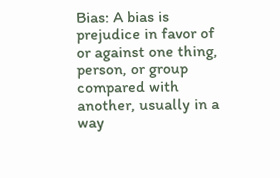Bias: A bias is prejudice in favor of or against one thing, person, or group compared with another, usually in a way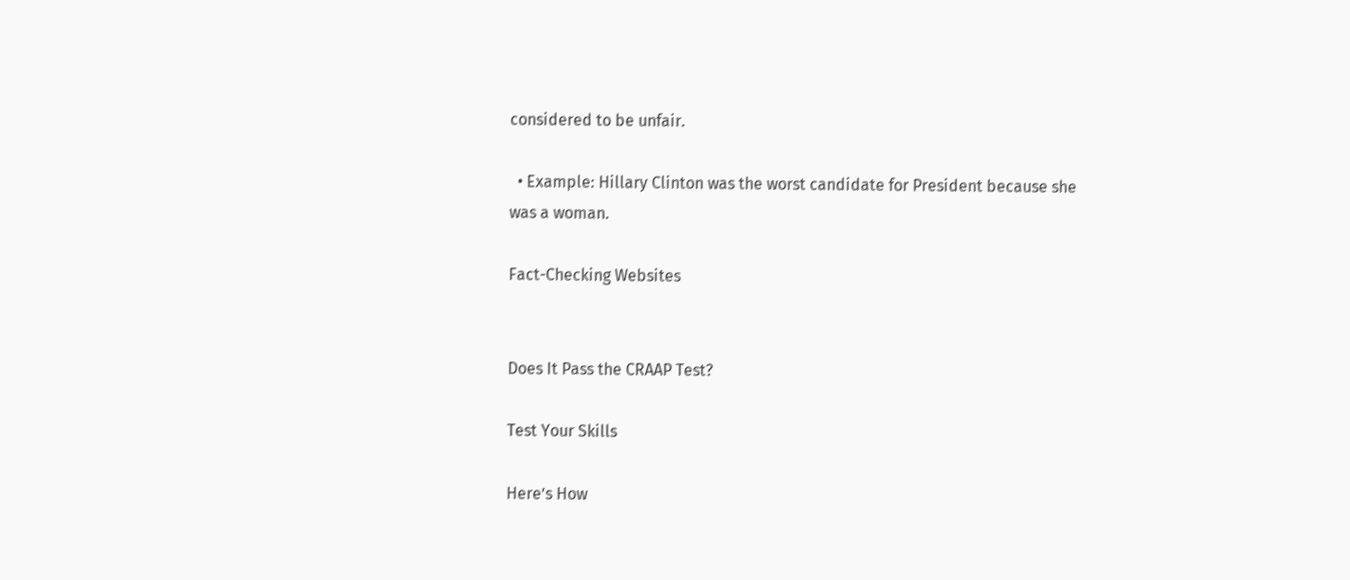considered to be unfair.

  • Example: Hillary Clinton was the worst candidate for President because she was a woman.

Fact-Checking Websites


Does It Pass the CRAAP Test?

Test Your Skills

Here’s How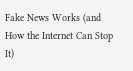Fake News Works (and How the Internet Can Stop It)